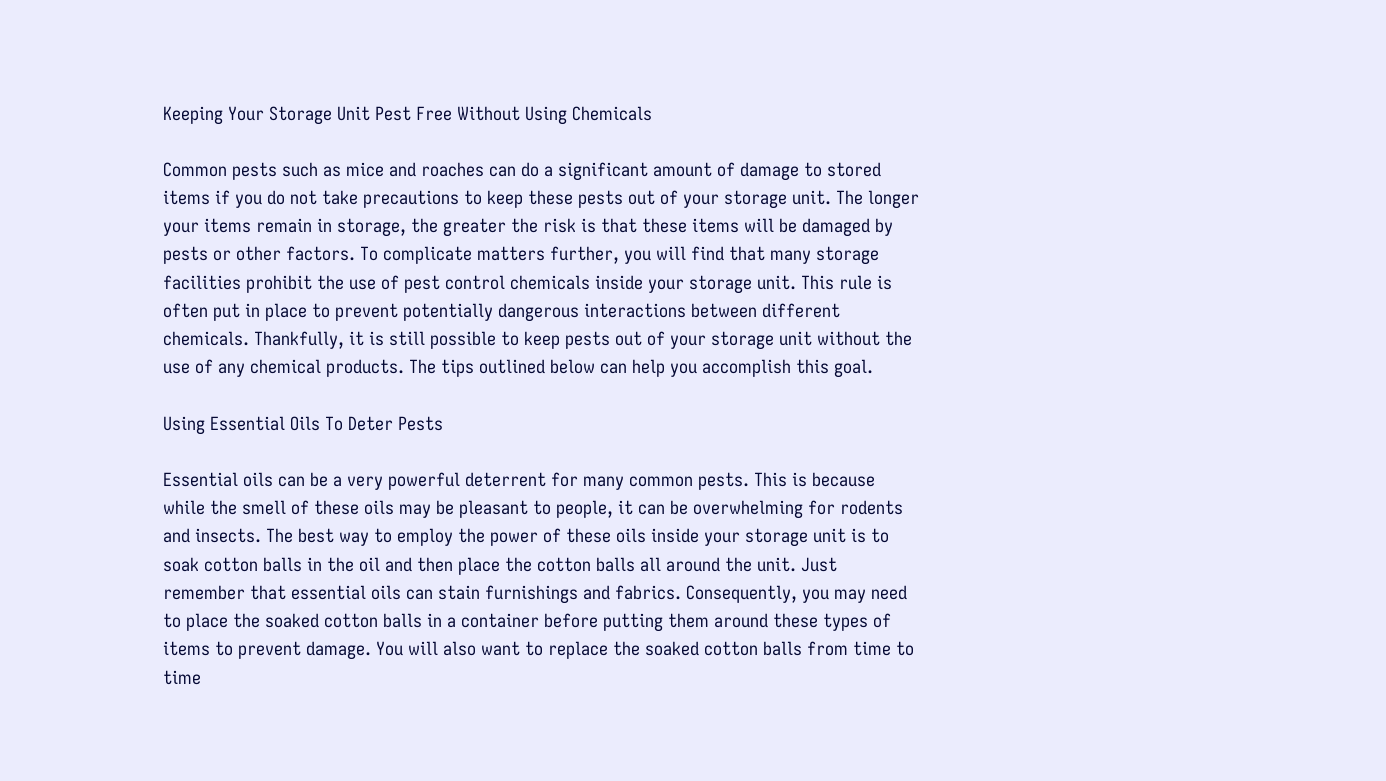Keeping Your Storage Unit Pest Free Without Using Chemicals

Common pests such as mice and roaches can do a significant amount of damage to stored items if you do not take precautions to keep these pests out of your storage unit. The longer your items remain in storage, the greater the risk is that these items will be damaged by pests or other factors. To complicate matters further, you will find that many storage facilities prohibit the use of pest control chemicals inside your storage unit. This rule is often put in place to prevent potentially dangerous interactions between different chemicals. Thankfully, it is still possible to keep pests out of your storage unit without the use of any chemical products. The tips outlined below can help you accomplish this goal.

Using Essential Oils To Deter Pests

Essential oils can be a very powerful deterrent for many common pests. This is because while the smell of these oils may be pleasant to people, it can be overwhelming for rodents and insects. The best way to employ the power of these oils inside your storage unit is to soak cotton balls in the oil and then place the cotton balls all around the unit. Just remember that essential oils can stain furnishings and fabrics. Consequently, you may need to place the soaked cotton balls in a container before putting them around these types of items to prevent damage. You will also want to replace the soaked cotton balls from time to time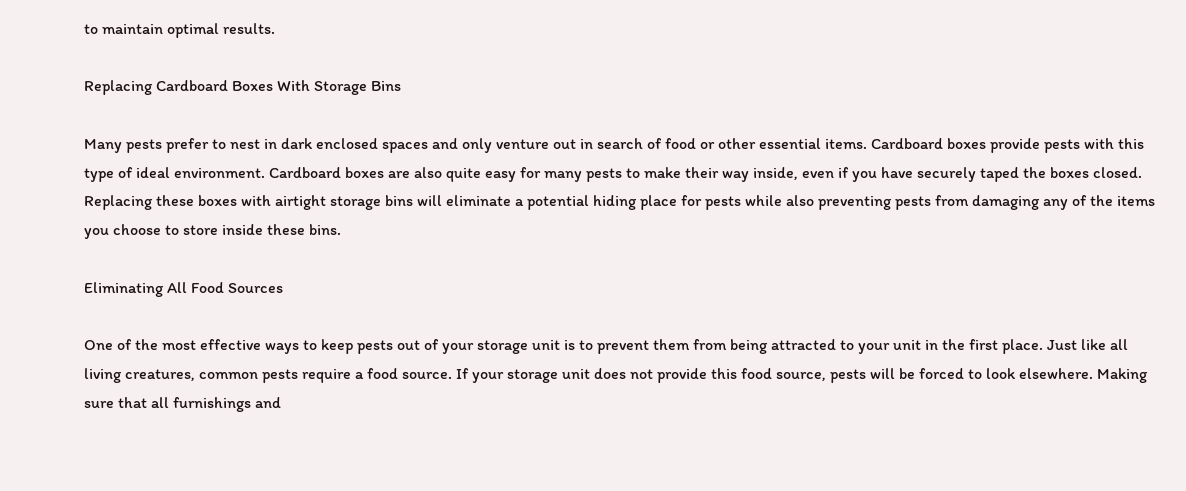to maintain optimal results.

Replacing Cardboard Boxes With Storage Bins

Many pests prefer to nest in dark enclosed spaces and only venture out in search of food or other essential items. Cardboard boxes provide pests with this type of ideal environment. Cardboard boxes are also quite easy for many pests to make their way inside, even if you have securely taped the boxes closed. Replacing these boxes with airtight storage bins will eliminate a potential hiding place for pests while also preventing pests from damaging any of the items you choose to store inside these bins.

Eliminating All Food Sources

One of the most effective ways to keep pests out of your storage unit is to prevent them from being attracted to your unit in the first place. Just like all living creatures, common pests require a food source. If your storage unit does not provide this food source, pests will be forced to look elsewhere. Making sure that all furnishings and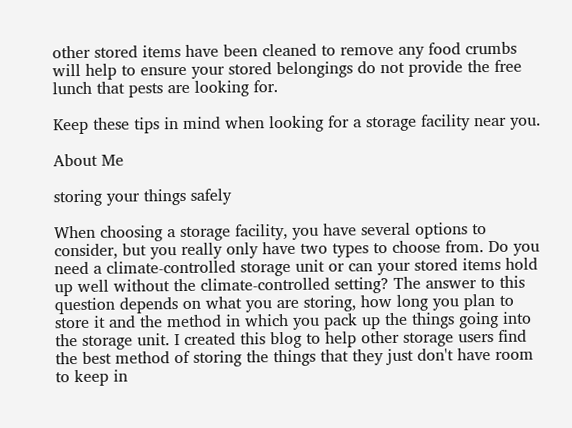other stored items have been cleaned to remove any food crumbs will help to ensure your stored belongings do not provide the free lunch that pests are looking for.

Keep these tips in mind when looking for a storage facility near you.

About Me

storing your things safely

When choosing a storage facility, you have several options to consider, but you really only have two types to choose from. Do you need a climate-controlled storage unit or can your stored items hold up well without the climate-controlled setting? The answer to this question depends on what you are storing, how long you plan to store it and the method in which you pack up the things going into the storage unit. I created this blog to help other storage users find the best method of storing the things that they just don't have room to keep in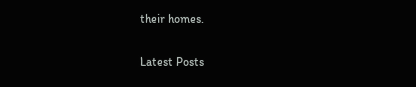their homes.

Latest Posts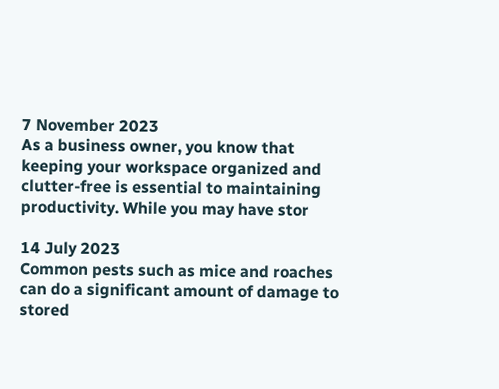7 November 2023
As a business owner, you know that keeping your workspace organized and clutter-free is essential to maintaining productivity. While you may have stor

14 July 2023
Common pests such as mice and roaches can do a significant amount of damage to stored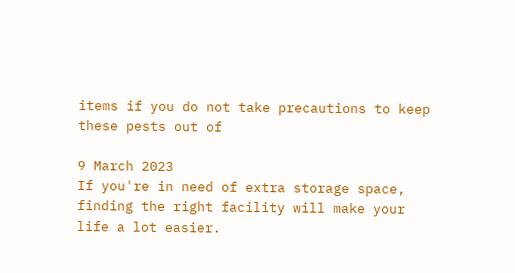items if you do not take precautions to keep these pests out of

9 March 2023
If you're in need of extra storage space, finding the right facility will make your life a lot easier.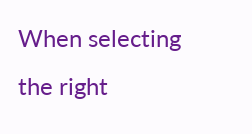When selecting the right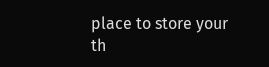place to store your th